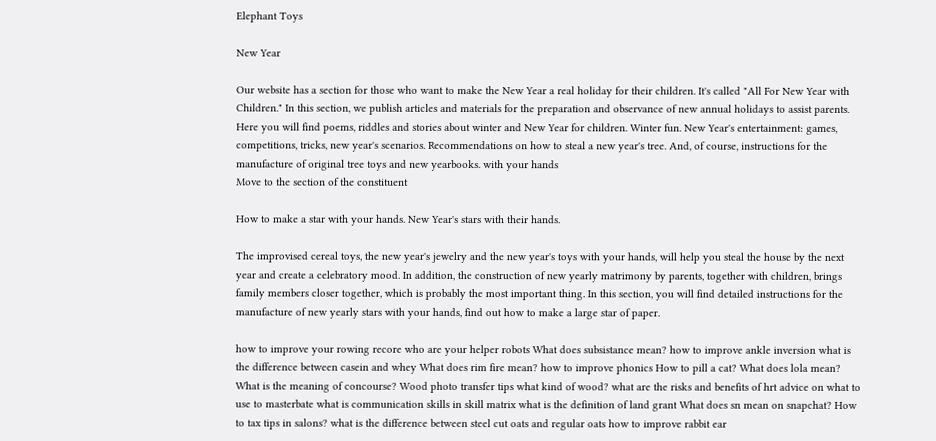Elephant Toys

New Year

Our website has a section for those who want to make the New Year a real holiday for their children. It's called "All For New Year with Children." In this section, we publish articles and materials for the preparation and observance of new annual holidays to assist parents. Here you will find poems, riddles and stories about winter and New Year for children. Winter fun. New Year's entertainment: games, competitions, tricks, new year's scenarios. Recommendations on how to steal a new year's tree. And, of course, instructions for the manufacture of original tree toys and new yearbooks. with your hands
Move to the section of the constituent

How to make a star with your hands. New Year's stars with their hands.

The improvised cereal toys, the new year's jewelry and the new year's toys with your hands, will help you steal the house by the next year and create a celebratory mood. In addition, the construction of new yearly matrimony by parents, together with children, brings family members closer together, which is probably the most important thing. In this section, you will find detailed instructions for the manufacture of new yearly stars with your hands, find out how to make a large star of paper.

how to improve your rowing recore who are your helper robots What does subsistance mean? how to improve ankle inversion what is the difference between casein and whey What does rim fire mean? how to improve phonics How to pill a cat? What does lola mean? What is the meaning of concourse? Wood photo transfer tips what kind of wood? what are the risks and benefits of hrt advice on what to use to masterbate what is communication skills in skill matrix what is the definition of land grant What does sn mean on snapchat? How to tax tips in salons? what is the difference between steel cut oats and regular oats how to improve rabbit ear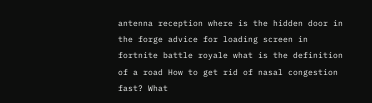antenna reception where is the hidden door in the forge advice for loading screen in fortnite battle royale what is the definition of a road How to get rid of nasal congestion fast? What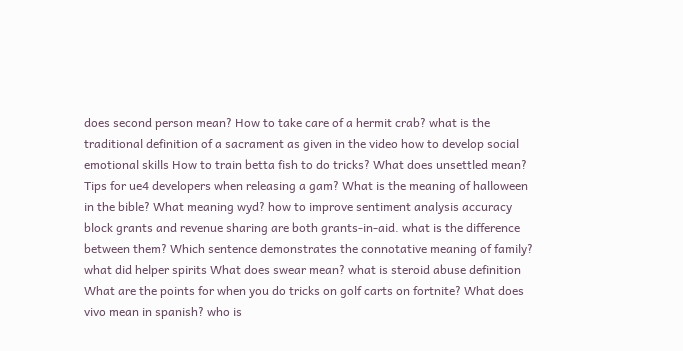does second person mean? How to take care of a hermit crab? what is the traditional definition of a sacrament as given in the video how to develop social emotional skills How to train betta fish to do tricks? What does unsettled mean? Tips for ue4 developers when releasing a gam? What is the meaning of halloween in the bible? What meaning wyd? how to improve sentiment analysis accuracy block grants and revenue sharing are both grants-in-aid. what is the difference between them? Which sentence demonstrates the connotative meaning of family? what did helper spirits What does swear mean? what is steroid abuse definition What are the points for when you do tricks on golf carts on fortnite? What does vivo mean in spanish? who is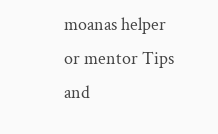moanas helper or mentor Tips and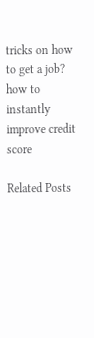tricks on how to get a job? how to instantly improve credit score

Related Posts